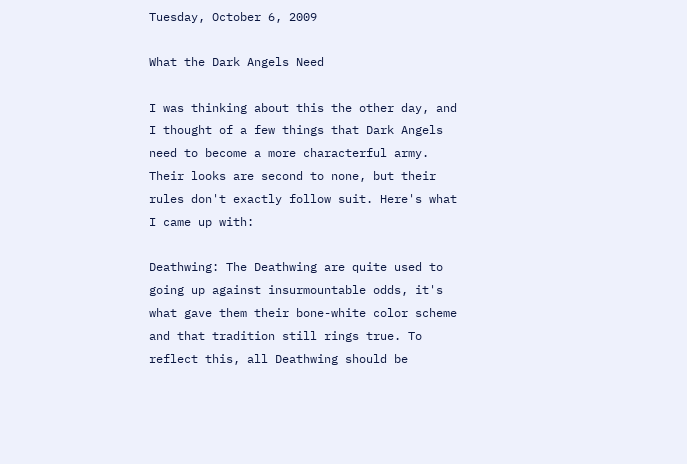Tuesday, October 6, 2009

What the Dark Angels Need

I was thinking about this the other day, and I thought of a few things that Dark Angels need to become a more characterful army. Their looks are second to none, but their rules don't exactly follow suit. Here's what I came up with:

Deathwing: The Deathwing are quite used to going up against insurmountable odds, it's what gave them their bone-white color scheme and that tradition still rings true. To reflect this, all Deathwing should be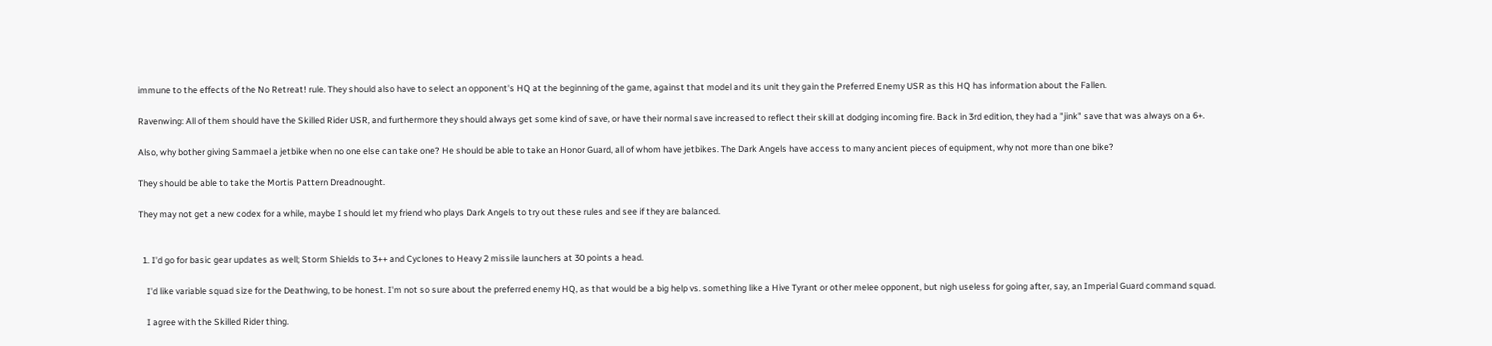immune to the effects of the No Retreat! rule. They should also have to select an opponent's HQ at the beginning of the game, against that model and its unit they gain the Preferred Enemy USR as this HQ has information about the Fallen.

Ravenwing: All of them should have the Skilled Rider USR, and furthermore they should always get some kind of save, or have their normal save increased to reflect their skill at dodging incoming fire. Back in 3rd edition, they had a "jink" save that was always on a 6+.

Also, why bother giving Sammael a jetbike when no one else can take one? He should be able to take an Honor Guard, all of whom have jetbikes. The Dark Angels have access to many ancient pieces of equipment, why not more than one bike?

They should be able to take the Mortis Pattern Dreadnought.

They may not get a new codex for a while, maybe I should let my friend who plays Dark Angels to try out these rules and see if they are balanced.


  1. I'd go for basic gear updates as well; Storm Shields to 3++ and Cyclones to Heavy 2 missile launchers at 30 points a head.

    I'd like variable squad size for the Deathwing, to be honest. I'm not so sure about the preferred enemy HQ, as that would be a big help vs. something like a Hive Tyrant or other melee opponent, but nigh useless for going after, say, an Imperial Guard command squad.

    I agree with the Skilled Rider thing.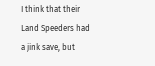I think that their Land Speeders had a jink save, but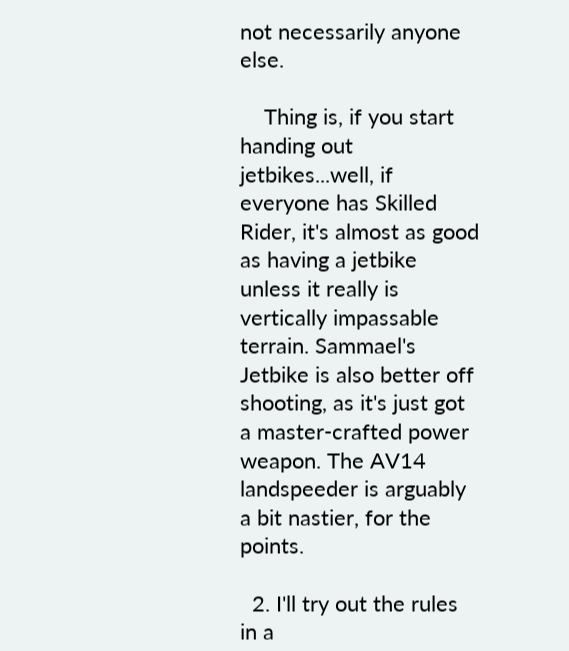not necessarily anyone else.

    Thing is, if you start handing out jetbikes...well, if everyone has Skilled Rider, it's almost as good as having a jetbike unless it really is vertically impassable terrain. Sammael's Jetbike is also better off shooting, as it's just got a master-crafted power weapon. The AV14 landspeeder is arguably a bit nastier, for the points.

  2. I'll try out the rules in a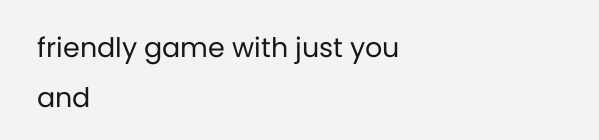friendly game with just you and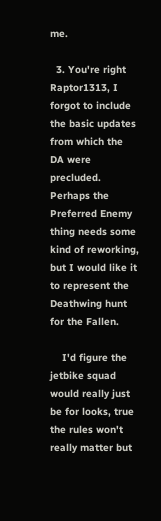me.

  3. You're right Raptor1313, I forgot to include the basic updates from which the DA were precluded. Perhaps the Preferred Enemy thing needs some kind of reworking, but I would like it to represent the Deathwing hunt for the Fallen.

    I'd figure the jetbike squad would really just be for looks, true the rules won't really matter but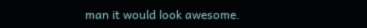man it would look awesome.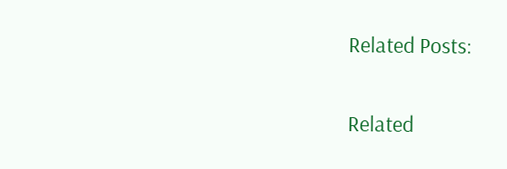Related Posts:

Related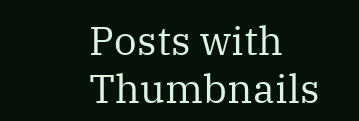Posts with Thumbnails